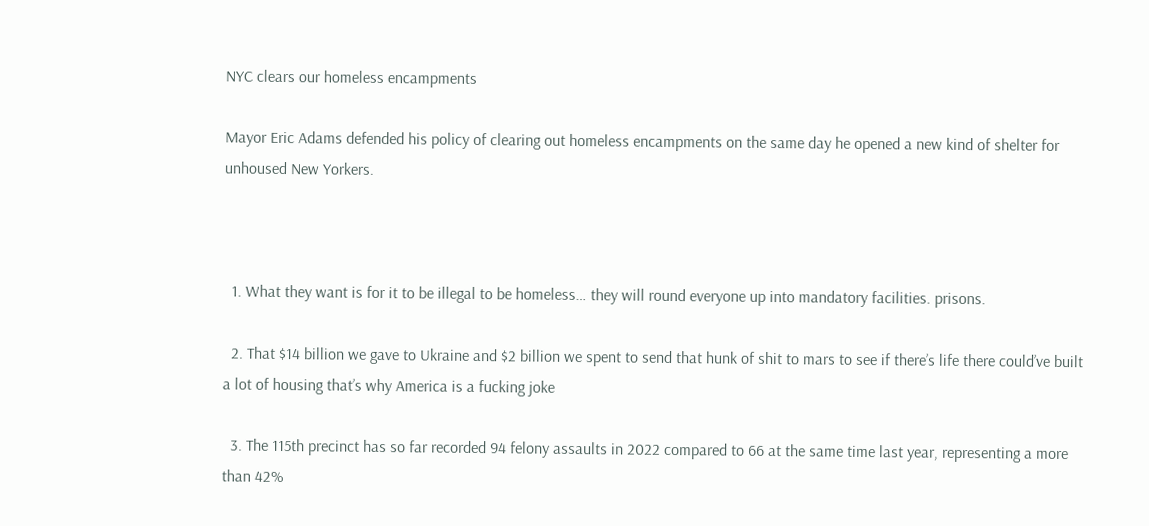NYC clears our homeless encampments

Mayor Eric Adams defended his policy of clearing out homeless encampments on the same day he opened a new kind of shelter for unhoused New Yorkers.



  1. What they want is for it to be illegal to be homeless… they will round everyone up into mandatory facilities. prisons.

  2. That $14 billion we gave to Ukraine and $2 billion we spent to send that hunk of shit to mars to see if there’s life there could’ve built a lot of housing that’s why America is a fucking joke

  3. The 115th precinct has so far recorded 94 felony assaults in 2022 compared to 66 at the same time last year, representing a more than 42%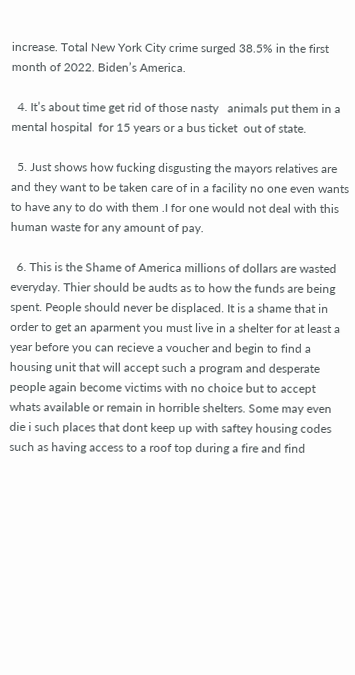increase. Total New York City crime surged 38.5% in the first month of 2022. Biden’s America.

  4. It’s about time get rid of those nasty   animals put them in a mental hospital  for 15 years or a bus ticket  out of state.

  5. Just shows how fucking disgusting the mayors relatives are and they want to be taken care of in a facility no one even wants to have any to do with them .I for one would not deal with this human waste for any amount of pay.

  6. This is the Shame of America millions of dollars are wasted everyday. Thier should be audts as to how the funds are being spent. People should never be displaced. It is a shame that in order to get an aparment you must live in a shelter for at least a year before you can recieve a voucher and begin to find a housing unit that will accept such a program and desperate people again become victims with no choice but to accept whats available or remain in horrible shelters. Some may even die i such places that dont keep up with saftey housing codes such as having access to a roof top during a fire and find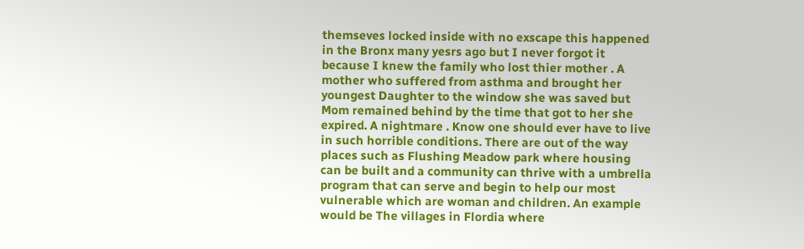themseves locked inside with no exscape this happened in the Bronx many yesrs ago but I never forgot it because I knew the family who lost thier mother . A mother who suffered from asthma and brought her youngest Daughter to the window she was saved but Mom remained behind by the time that got to her she expired. A nightmare . Know one should ever have to live in such horrible conditions. There are out of the way places such as Flushing Meadow park where housing can be built and a community can thrive with a umbrella program that can serve and begin to help our most vulnerable which are woman and children. An example would be The villages in Flordia where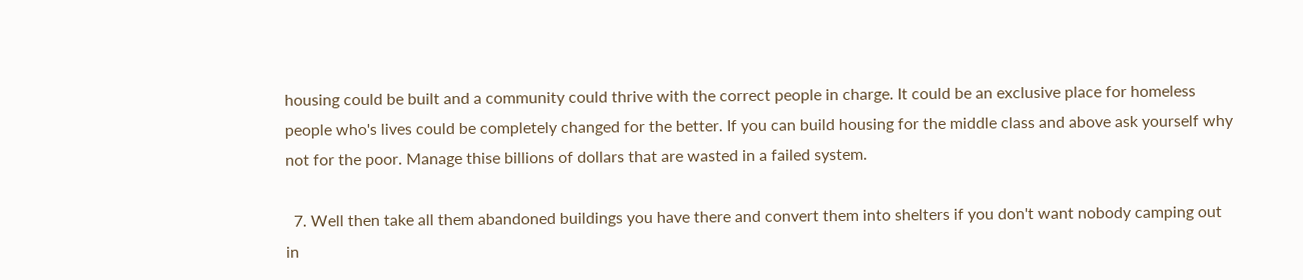housing could be built and a community could thrive with the correct people in charge. It could be an exclusive place for homeless people who's lives could be completely changed for the better. If you can build housing for the middle class and above ask yourself why not for the poor. Manage thise billions of dollars that are wasted in a failed system.

  7. Well then take all them abandoned buildings you have there and convert them into shelters if you don't want nobody camping out in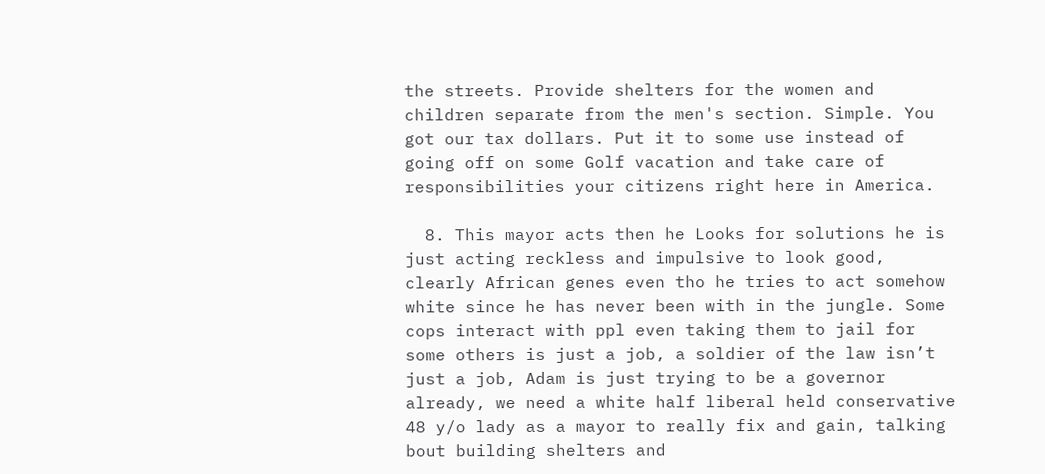the streets. Provide shelters for the women and children separate from the men's section. Simple. You got our tax dollars. Put it to some use instead of going off on some Golf vacation and take care of responsibilities your citizens right here in America.

  8. This mayor acts then he Looks for solutions he is just acting reckless and impulsive to look good, clearly African genes even tho he tries to act somehow white since he has never been with in the jungle. Some cops interact with ppl even taking them to jail for some others is just a job, a soldier of the law isn’t just a job, Adam is just trying to be a governor already, we need a white half liberal held conservative 48 y/o lady as a mayor to really fix and gain, talking bout building shelters and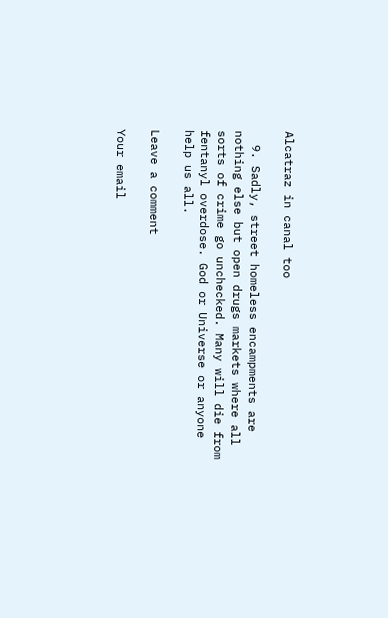Alcatraz in canal too

  9. Sadly, street homeless encampments are nothing else but open drugs markets where all sorts of crime go unchecked. Many will die from fentanyl overdose. God or Universe or anyone help us all.

Leave a comment

Your email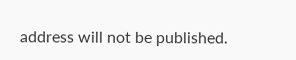address will not be published.